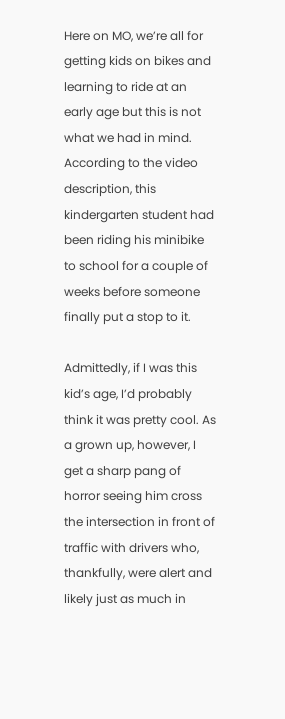Here on MO, we’re all for getting kids on bikes and learning to ride at an early age but this is not what we had in mind. According to the video description, this kindergarten student had been riding his minibike to school for a couple of weeks before someone finally put a stop to it.

Admittedly, if I was this kid’s age, I’d probably think it was pretty cool. As a grown up, however, I get a sharp pang of horror seeing him cross the intersection in front of traffic with drivers who, thankfully, were alert and likely just as much in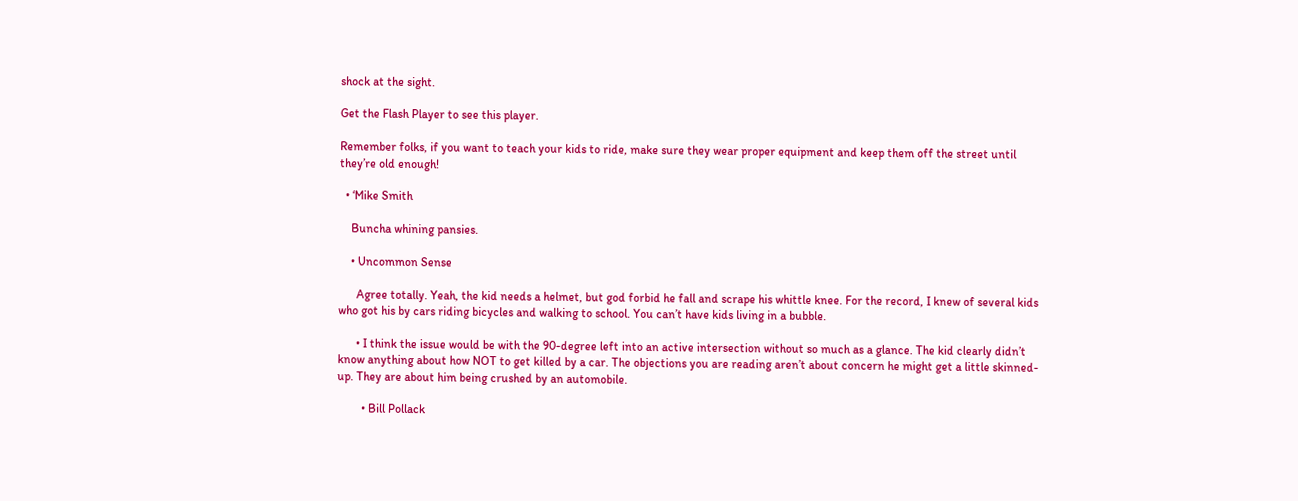shock at the sight.

Get the Flash Player to see this player.

Remember folks, if you want to teach your kids to ride, make sure they wear proper equipment and keep them off the street until they’re old enough!

  • ‘Mike Smith

    Buncha whining pansies.

    • Uncommon Sense

      Agree totally. Yeah, the kid needs a helmet, but god forbid he fall and scrape his whittle knee. For the record, I knew of several kids who got his by cars riding bicycles and walking to school. You can’t have kids living in a bubble.

      • I think the issue would be with the 90-degree left into an active intersection without so much as a glance. The kid clearly didn’t know anything about how NOT to get killed by a car. The objections you are reading aren’t about concern he might get a little skinned-up. They are about him being crushed by an automobile.

        • Bill Pollack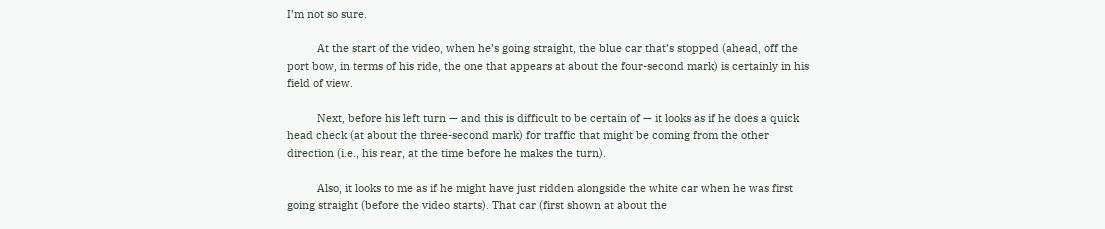I’m not so sure.

          At the start of the video, when he’s going straight, the blue car that’s stopped (ahead, off the port bow, in terms of his ride, the one that appears at about the four-second mark) is certainly in his field of view.

          Next, before his left turn — and this is difficult to be certain of — it looks as if he does a quick head check (at about the three-second mark) for traffic that might be coming from the other direction (i.e., his rear, at the time before he makes the turn).

          Also, it looks to me as if he might have just ridden alongside the white car when he was first going straight (before the video starts). That car (first shown at about the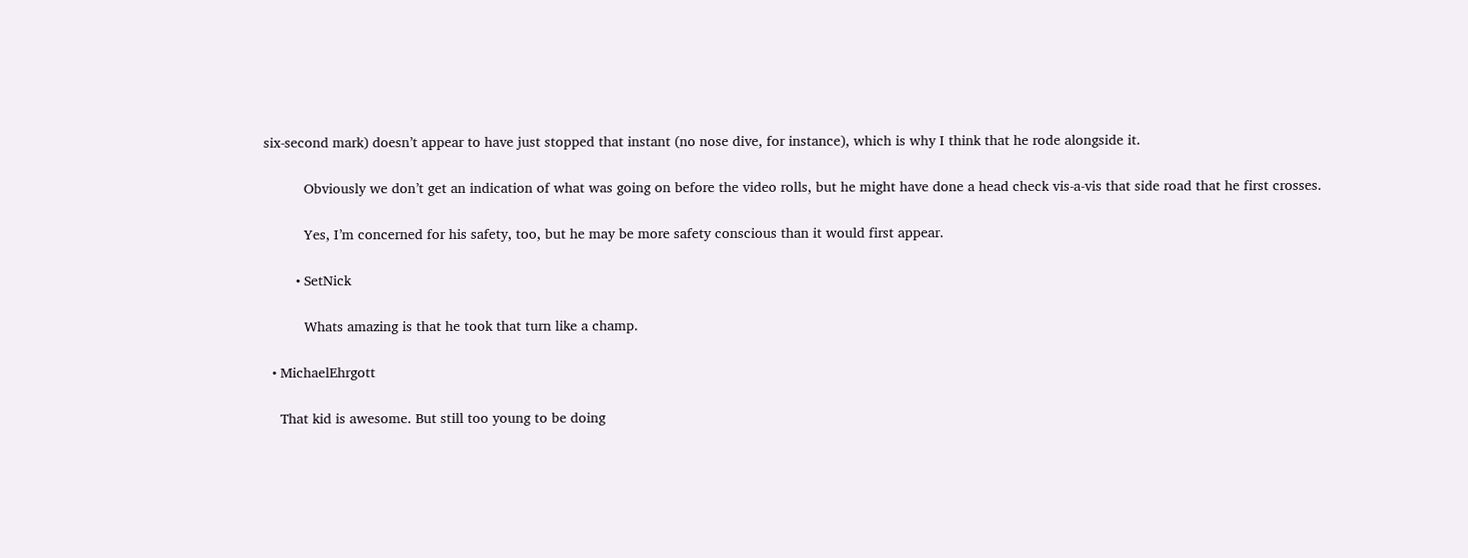six-second mark) doesn’t appear to have just stopped that instant (no nose dive, for instance), which is why I think that he rode alongside it.

          Obviously we don’t get an indication of what was going on before the video rolls, but he might have done a head check vis-a-vis that side road that he first crosses.

          Yes, I’m concerned for his safety, too, but he may be more safety conscious than it would first appear.

        • SetNick

          Whats amazing is that he took that turn like a champ.

  • MichaelEhrgott

    That kid is awesome. But still too young to be doing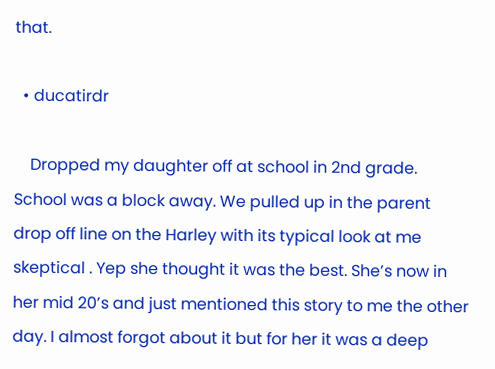that.

  • ducatirdr

    Dropped my daughter off at school in 2nd grade. School was a block away. We pulled up in the parent drop off line on the Harley with its typical look at me skeptical . Yep she thought it was the best. She’s now in her mid 20’s and just mentioned this story to me the other day. I almost forgot about it but for her it was a deep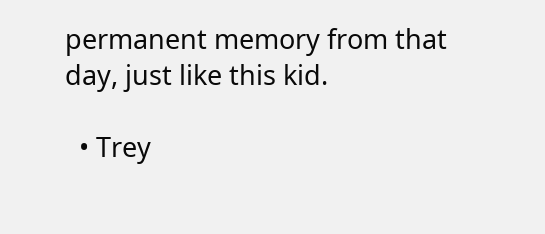permanent memory from that day, just like this kid.

  • Trey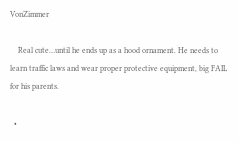VonZimmer

    Real cute…until he ends up as a hood ornament. He needs to learn traffic laws and wear proper protective equipment, big FAIL for his parents.

  •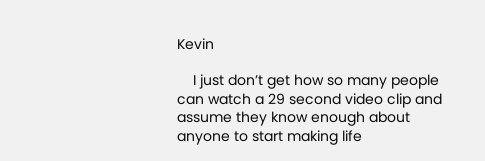Kevin

    I just don’t get how so many people can watch a 29 second video clip and assume they know enough about anyone to start making life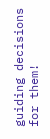guiding decisions for them!